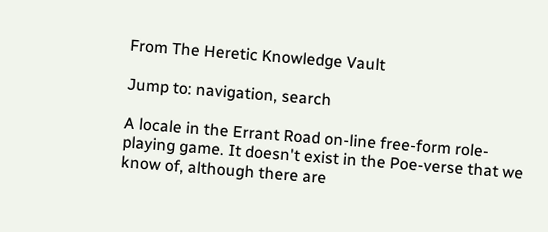From The Heretic Knowledge Vault

Jump to: navigation, search

A locale in the Errant Road on-line free-form role-playing game. It doesn't exist in the Poe-verse that we know of, although there are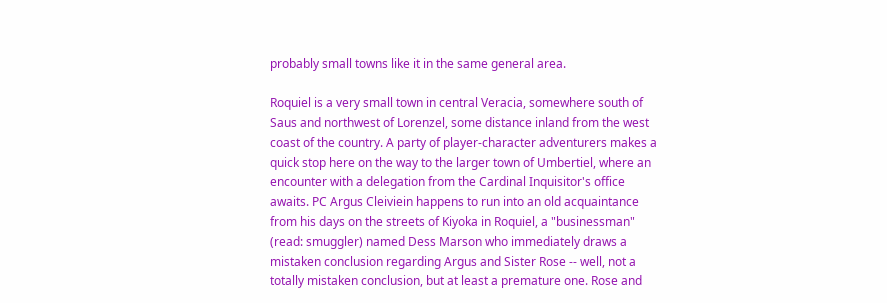probably small towns like it in the same general area.

Roquiel is a very small town in central Veracia, somewhere south of Saus and northwest of Lorenzel, some distance inland from the west coast of the country. A party of player-character adventurers makes a quick stop here on the way to the larger town of Umbertiel, where an encounter with a delegation from the Cardinal Inquisitor's office awaits. PC Argus Cleiviein happens to run into an old acquaintance from his days on the streets of Kiyoka in Roquiel, a "businessman" (read: smuggler) named Dess Marson who immediately draws a mistaken conclusion regarding Argus and Sister Rose -- well, not a totally mistaken conclusion, but at least a premature one. Rose and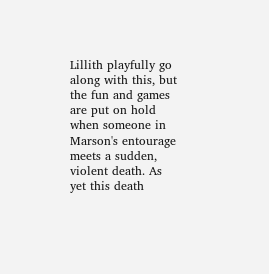Lillith playfully go along with this, but the fun and games are put on hold when someone in Marson's entourage meets a sudden, violent death. As yet this death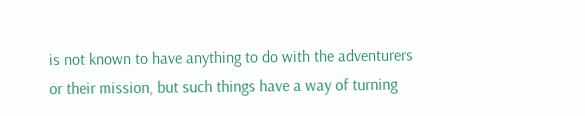is not known to have anything to do with the adventurers or their mission, but such things have a way of turning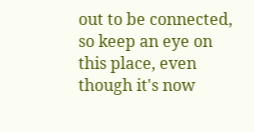out to be connected, so keep an eye on this place, even though it's now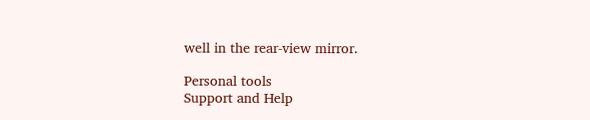well in the rear-view mirror.

Personal tools
Support and Help